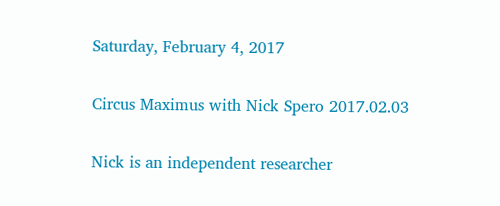Saturday, February 4, 2017

Circus Maximus with Nick Spero 2017.02.03

Nick is an independent researcher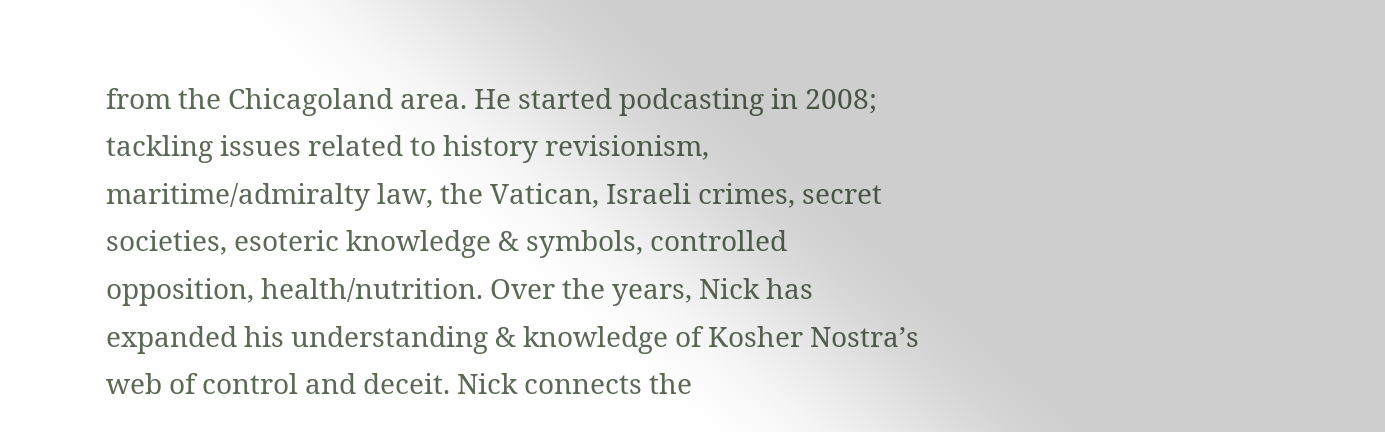from the Chicagoland area. He started podcasting in 2008; tackling issues related to history revisionism, maritime/admiralty law, the Vatican, Israeli crimes, secret societies, esoteric knowledge & symbols, controlled opposition, health/nutrition. Over the years, Nick has expanded his understanding & knowledge of Kosher Nostra’s web of control and deceit. Nick connects the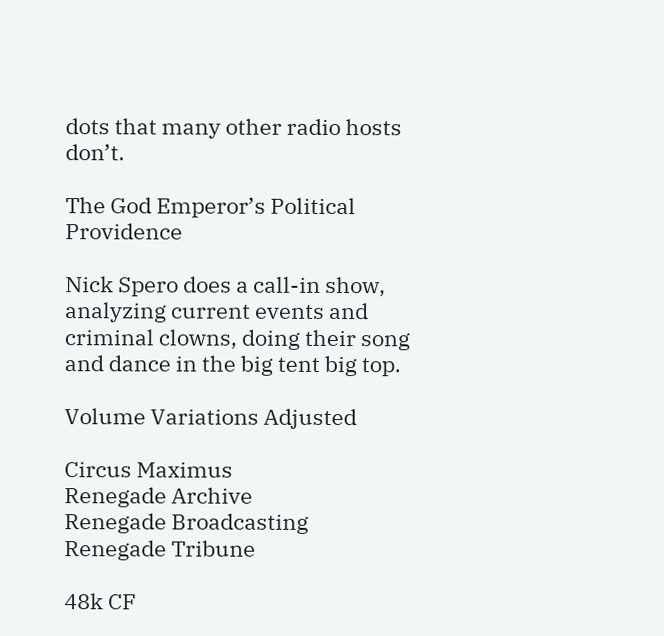dots that many other radio hosts don’t.

The God Emperor’s Political Providence

Nick Spero does a call-in show, analyzing current events and criminal clowns, doing their song and dance in the big tent big top.

Volume Variations Adjusted

Circus Maximus
Renegade Archive
Renegade Broadcasting
Renegade Tribune

48k CF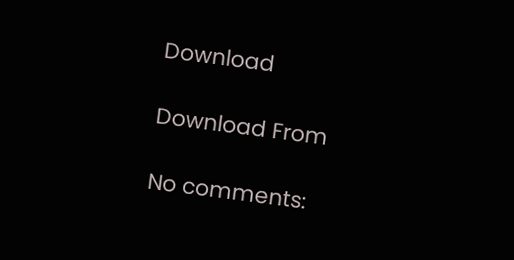Download

Download From

No comments: